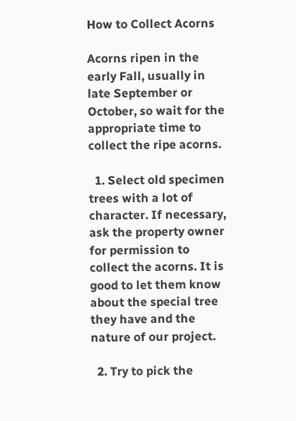How to Collect Acorns

Acorns ripen in the early Fall, usually in late September or October, so wait for the appropriate time to collect the ripe acorns.

  1. Select old specimen trees with a lot of character. If necessary, ask the property owner for permission to collect the acorns. It is good to let them know about the special tree they have and the nature of our project.

  2. Try to pick the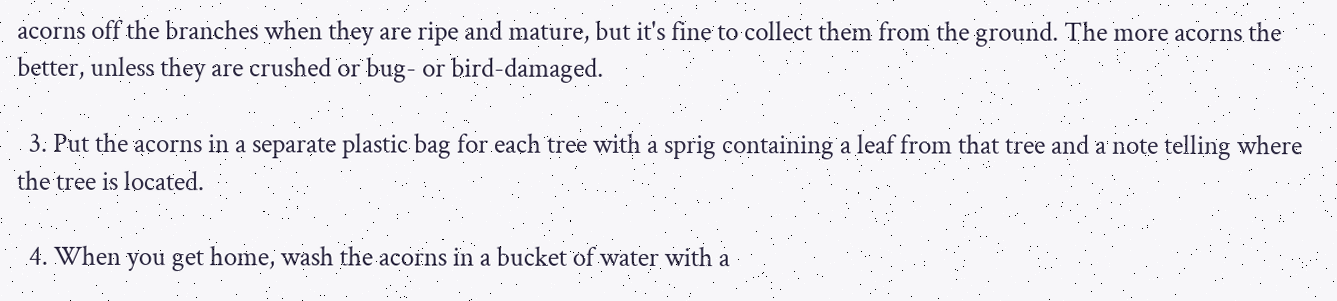acorns off the branches when they are ripe and mature, but it's fine to collect them from the ground. The more acorns the better, unless they are crushed or bug- or bird-damaged.

  3. Put the acorns in a separate plastic bag for each tree with a sprig containing a leaf from that tree and a note telling where the tree is located.

  4. When you get home, wash the acorns in a bucket of water with a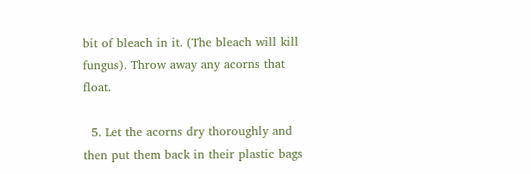bit of bleach in it. (The bleach will kill fungus). Throw away any acorns that float.

  5. Let the acorns dry thoroughly and then put them back in their plastic bags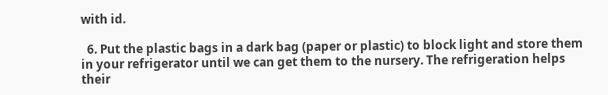with id.

  6. Put the plastic bags in a dark bag (paper or plastic) to block light and store them in your refrigerator until we can get them to the nursery. The refrigeration helps their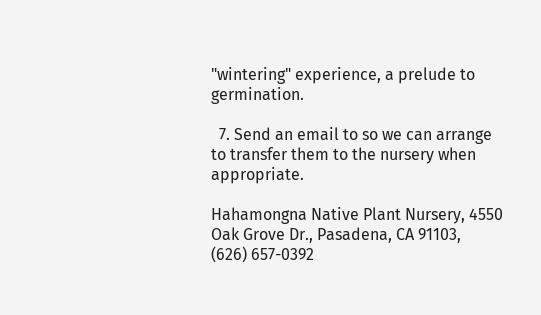"wintering" experience, a prelude to germination.

  7. Send an email to so we can arrange to transfer them to the nursery when appropriate.

Hahamongna Native Plant Nursery, 4550 Oak Grove Dr., Pasadena, CA 91103,
(626) 657-0392